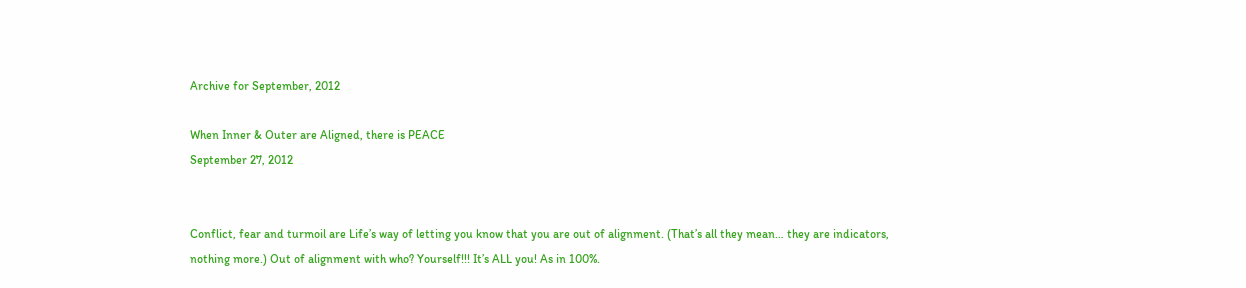Archive for September, 2012

When Inner & Outer are Aligned, there is PEACE
September 27, 2012


Conflict, fear and turmoil are Life’s way of letting you know that you are out of alignment. (That’s all they mean… they are indicators, nothing more.) Out of alignment with who? Yourself!!! It’s ALL you! As in 100%.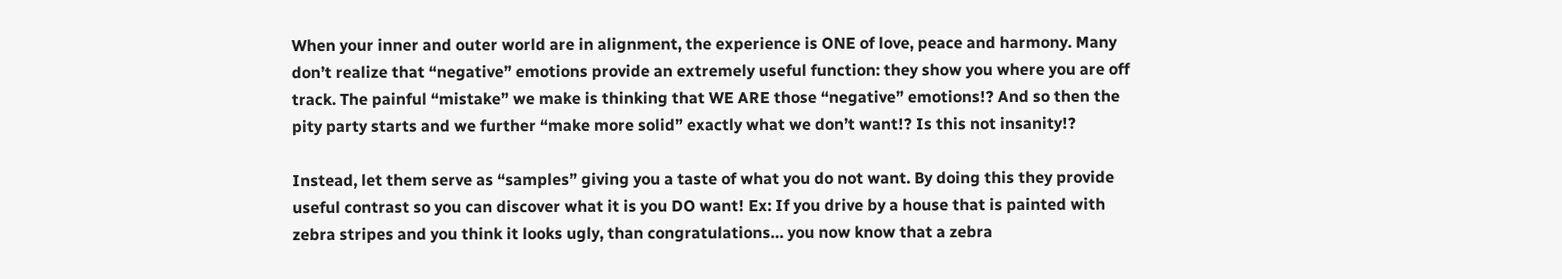When your inner and outer world are in alignment, the experience is ONE of love, peace and harmony. Many don’t realize that “negative” emotions provide an extremely useful function: they show you where you are off track. The painful “mistake” we make is thinking that WE ARE those “negative” emotions!? And so then the pity party starts and we further “make more solid” exactly what we don’t want!? Is this not insanity!?

Instead, let them serve as “samples” giving you a taste of what you do not want. By doing this they provide useful contrast so you can discover what it is you DO want! Ex: If you drive by a house that is painted with zebra stripes and you think it looks ugly, than congratulations… you now know that a zebra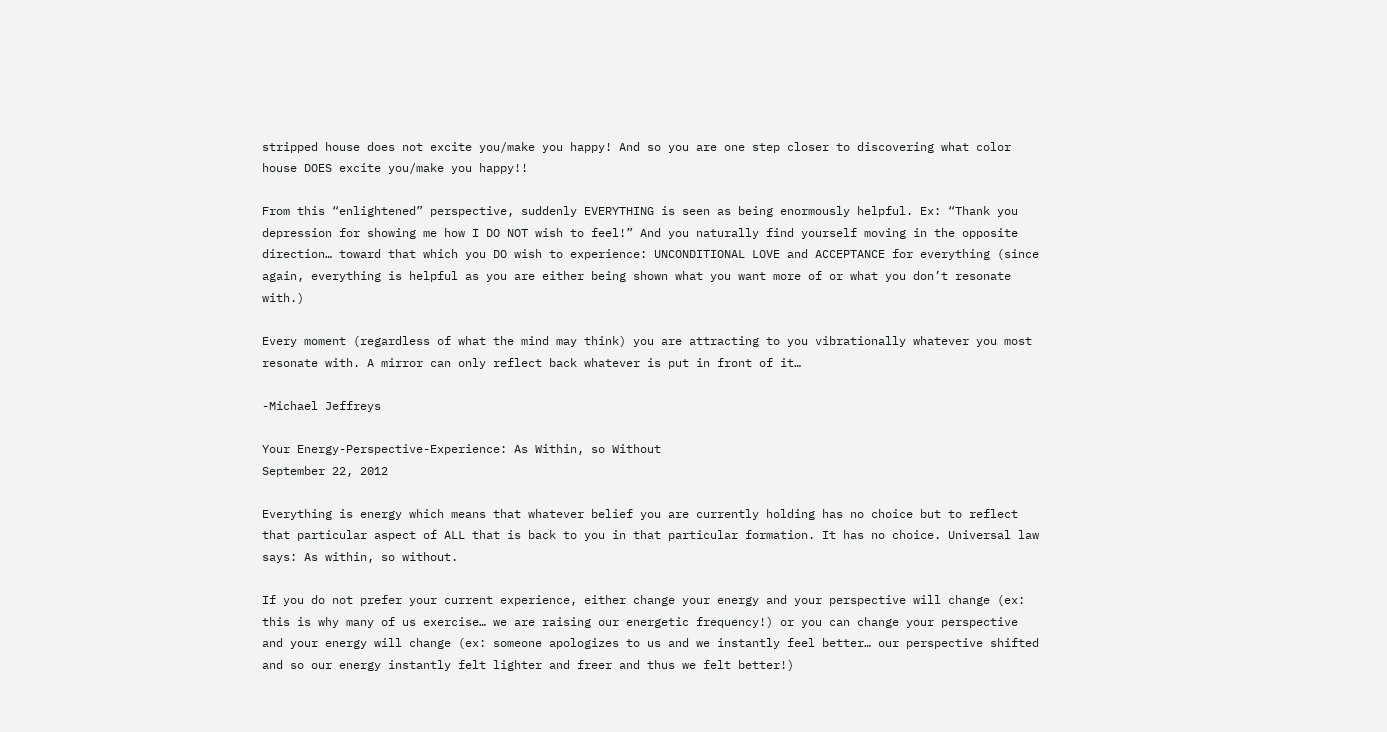stripped house does not excite you/make you happy! And so you are one step closer to discovering what color house DOES excite you/make you happy!!

From this “enlightened” perspective, suddenly EVERYTHING is seen as being enormously helpful. Ex: “Thank you depression for showing me how I DO NOT wish to feel!” And you naturally find yourself moving in the opposite direction… toward that which you DO wish to experience: UNCONDITIONAL LOVE and ACCEPTANCE for everything (since again, everything is helpful as you are either being shown what you want more of or what you don’t resonate with.)

Every moment (regardless of what the mind may think) you are attracting to you vibrationally whatever you most resonate with. A mirror can only reflect back whatever is put in front of it…

-Michael Jeffreys

Your Energy-Perspective-Experience: As Within, so Without
September 22, 2012

Everything is energy which means that whatever belief you are currently holding has no choice but to reflect that particular aspect of ALL that is back to you in that particular formation. It has no choice. Universal law says: As within, so without.

If you do not prefer your current experience, either change your energy and your perspective will change (ex: this is why many of us exercise… we are raising our energetic frequency!) or you can change your perspective and your energy will change (ex: someone apologizes to us and we instantly feel better… our perspective shifted and so our energy instantly felt lighter and freer and thus we felt better!)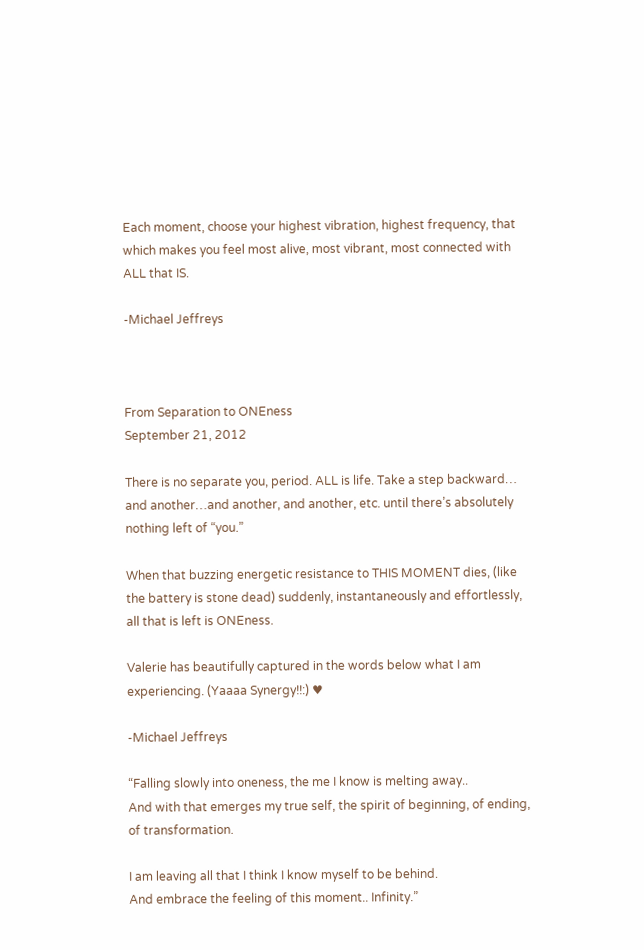Each moment, choose your highest vibration, highest frequency, that which makes you feel most alive, most vibrant, most connected with ALL that IS.

-Michael Jeffreys



From Separation to ONEness
September 21, 2012

There is no separate you, period. ALL is life. Take a step backward… and another…and another, and another, etc. until there’s absolutely nothing left of “you.”

When that buzzing energetic resistance to THIS MOMENT dies, (like the battery is stone dead) suddenly, instantaneously and effortlessly, all that is left is ONEness.

Valerie has beautifully captured in the words below what I am experiencing. (Yaaaa Synergy!!:) ♥

-Michael Jeffreys

“Falling slowly into oneness, the me I know is melting away..
And with that emerges my true self, the spirit of beginning, of ending, of transformation.

I am leaving all that I think I know myself to be behind.
And embrace the feeling of this moment.. Infinity.”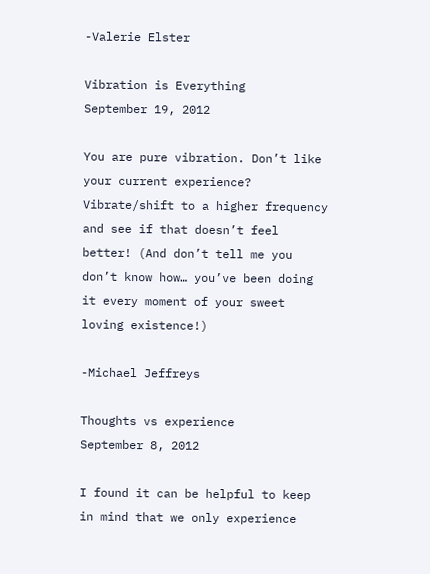-Valerie Elster

Vibration is Everything
September 19, 2012

You are pure vibration. Don’t like your current experience? Vibrate/shift to a higher frequency and see if that doesn’t feel better! (And don’t tell me you don’t know how… you’ve been doing it every moment of your sweet loving existence!)

-Michael Jeffreys

Thoughts vs experience
September 8, 2012

I found it can be helpful to keep in mind that we only experience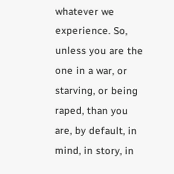whatever we experience. So, unless you are the one in a war, or starving, or being raped, than you are, by default, in mind, in story, in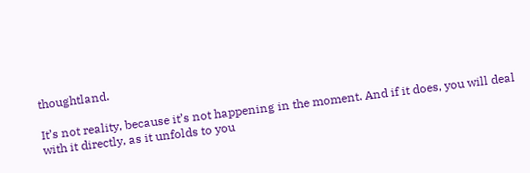thoughtland.

It’s not reality, because it’s not happening in the moment. And if it does, you will deal with it directly, as it unfolds to you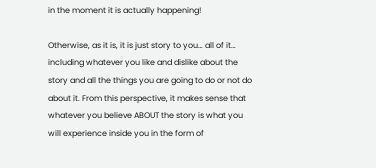in the moment it is actually happening!

Otherwise, as it is, it is just story to you… all of it… including whatever you like and dislike about the story and all the things you are going to do or not do about it. From this perspective, it makes sense that whatever you believe ABOUT the story is what you will experience inside you in the form of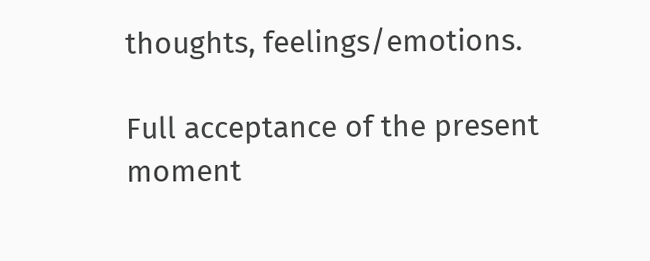thoughts, feelings/emotions.

Full acceptance of the present moment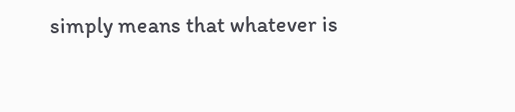simply means that whatever is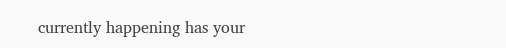currently happening has your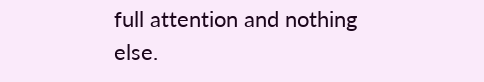full attention and nothing else.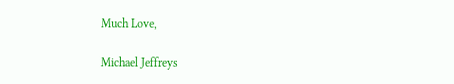Much Love,

Michael Jeffreys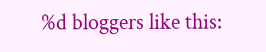%d bloggers like this: